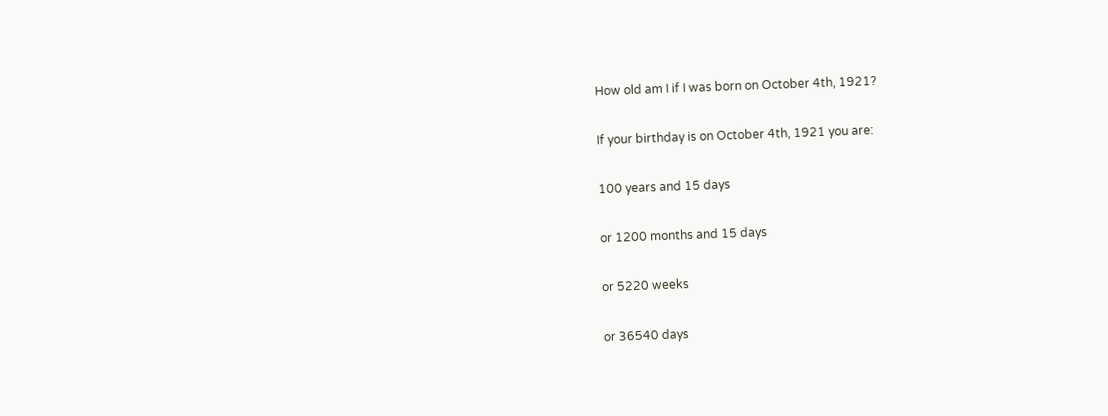How old am I if I was born on October 4th, 1921?

If your birthday is on October 4th, 1921 you are:

100 years and 15 days

or 1200 months and 15 days

or 5220 weeks

or 36540 days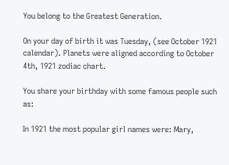You belong to the Greatest Generation.

On your day of birth it was Tuesday, (see October 1921 calendar). Planets were aligned according to October 4th, 1921 zodiac chart.

You share your birthday with some famous people such as:

In 1921 the most popular girl names were: Mary,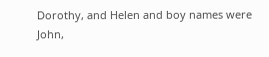Dorothy, and Helen and boy names were John,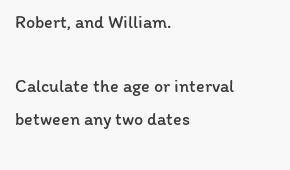Robert, and William.

Calculate the age or interval between any two dates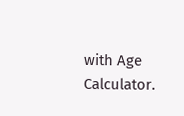with Age Calculator.